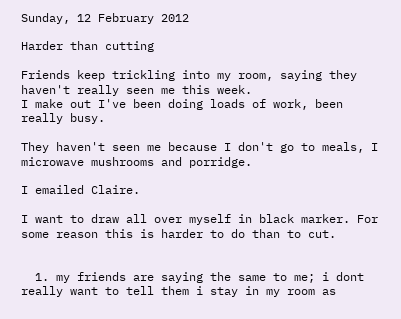Sunday, 12 February 2012

Harder than cutting

Friends keep trickling into my room, saying they haven't really seen me this week.
I make out I've been doing loads of work, been really busy.

They haven't seen me because I don't go to meals, I microwave mushrooms and porridge.

I emailed Claire.

I want to draw all over myself in black marker. For some reason this is harder to do than to cut.


  1. my friends are saying the same to me; i dont really want to tell them i stay in my room as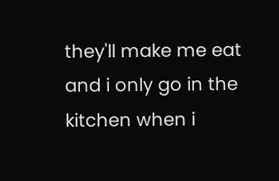they'll make me eat and i only go in the kitchen when i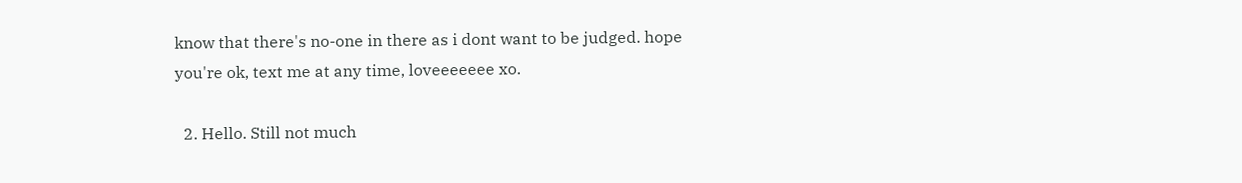know that there's no-one in there as i dont want to be judged. hope you're ok, text me at any time, loveeeeeee xo.

  2. Hello. Still not much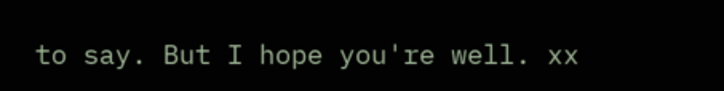to say. But I hope you're well. xx